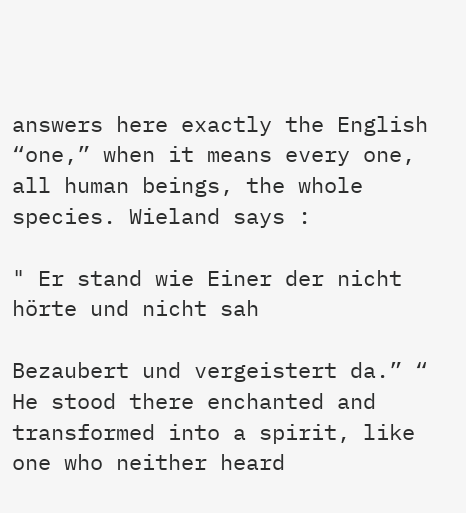answers here exactly the English “one,” when it means every one, all human beings, the whole species. Wieland says :

" Er stand wie Einer der nicht hörte und nicht sah

Bezaubert und vergeistert da.” “ He stood there enchanted and transformed into a spirit, like one who neither heard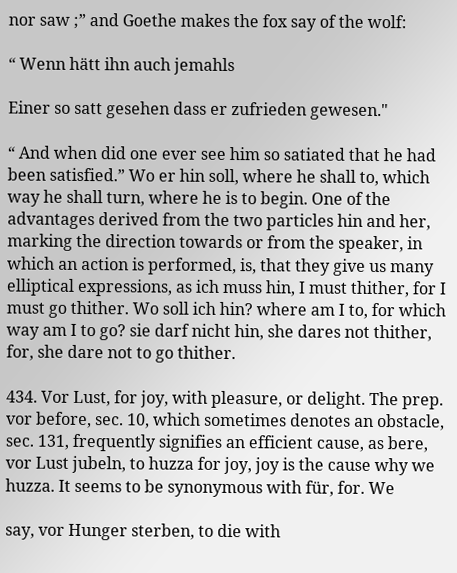nor saw ;” and Goethe makes the fox say of the wolf:

“ Wenn hätt ihn auch jemahls

Einer so satt gesehen dass er zufrieden gewesen."

“ And when did one ever see him so satiated that he had been satisfied.” Wo er hin soll, where he shall to, which way he shall turn, where he is to begin. One of the advantages derived from the two particles hin and her, marking the direction towards or from the speaker, in which an action is performed, is, that they give us many elliptical expressions, as ich muss hin, I must thither, for I must go thither. Wo soll ich hin? where am I to, for which way am I to go? sie darf nicht hin, she dares not thither, for, she dare not to go thither.

434. Vor Lust, for joy, with pleasure, or delight. The prep. vor before, sec. 10, which sometimes denotes an obstacle, sec. 131, frequently signifies an efficient cause, as bere, vor Lust jubeln, to huzza for joy, joy is the cause why we huzza. It seems to be synonymous with für, for. We

say, vor Hunger sterben, to die with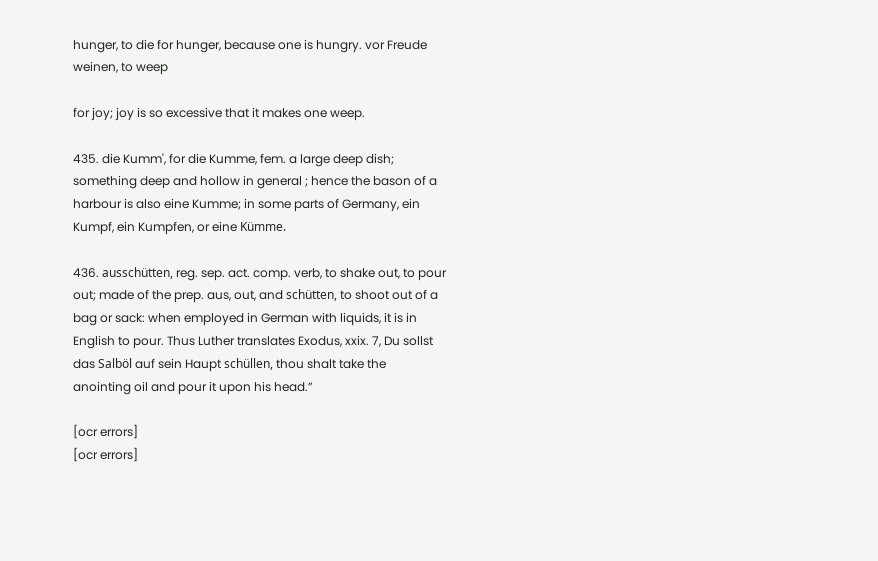hunger, to die for hunger, because one is hungry. vor Freude weinen, to weep

for joy; joy is so excessive that it makes one weep.

435. die Kumm', for die Kumme, fem. a large deep dish; something deep and hollow in general ; hence the bason of a harbour is also eine Kumme; in some parts of Germany, ein Kumpf, ein Kumpfen, or eine Kümme.

436. ausschütten, reg. sep. act. comp. verb, to shake out, to pour out; made of the prep. aus, out, and schütten, to shoot out of a bag or sack: when employed in German with liquids, it is in English to pour. Thus Luther translates Exodus, xxix. 7, Du sollst das Salböl auf sein Haupt schüllen, thou shalt take the anointing oil and pour it upon his head.”

[ocr errors]
[ocr errors]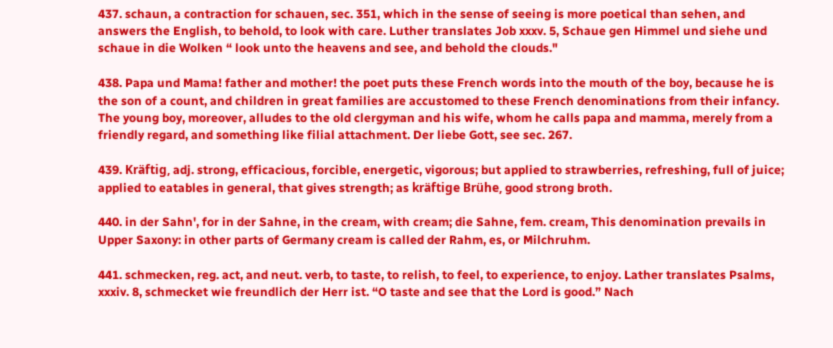437. schaun, a contraction for schauen, sec. 351, which in the sense of seeing is more poetical than sehen, and answers the English, to behold, to look with care. Luther translates Job xxxv. 5, Schaue gen Himmel und siehe und schaue in die Wolken “ look unto the heavens and see, and behold the clouds."

438. Papa und Mama! father and mother! the poet puts these French words into the mouth of the boy, because he is the son of a count, and children in great families are accustomed to these French denominations from their infancy. The young boy, moreover, alludes to the old clergyman and his wife, whom he calls papa and mamma, merely from a friendly regard, and something like filial attachment. Der liebe Gott, see sec. 267.

439. Kräftig, adj. strong, efficacious, forcible, energetic, vigorous; but applied to strawberries, refreshing, full of juice; applied to eatables in general, that gives strength; as kräftige Brühe, good strong broth.

440. in der Sahn', for in der Sahne, in the cream, with cream; die Sahne, fem. cream, This denomination prevails in Upper Saxony: in other parts of Germany cream is called der Rahm, es, or Milchruhm.

441. schmecken, reg. act, and neut. verb, to taste, to relish, to feel, to experience, to enjoy. Lather translates Psalms, xxxiv. 8, schmecket wie freundlich der Herr ist. “O taste and see that the Lord is good.” Nach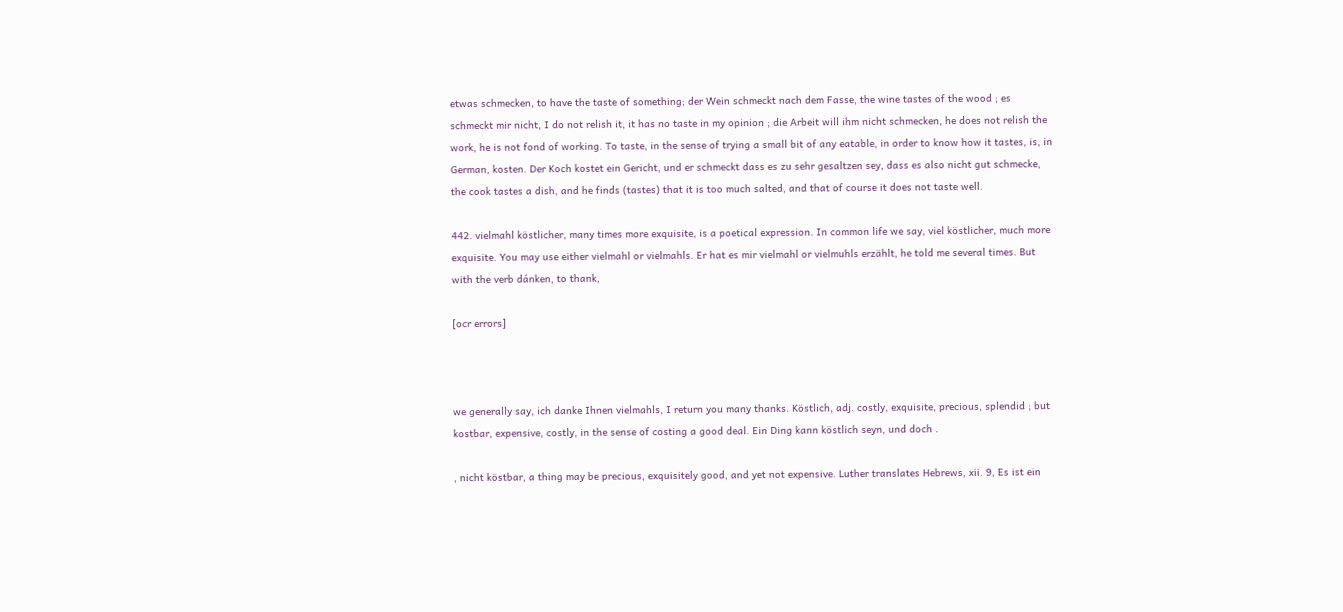etwas schmecken, to have the taste of something; der Wein schmeckt nach dem Fasse, the wine tastes of the wood ; es schmeckt mir nicht, I do not relish it, it has no taste in my opinion ; die Arbeit will ihm nicht schmecken, he does not relish the work, he is not fond of working. To taste, in the sense of trying a small bit of any eatable, in order to know how it tastes, is, in German, kosten. Der Koch kostet ein Gericht, und er schmeckt dass es zu sehr gesaltzen sey, dass es also nicht gut schmecke, the cook tastes a dish, and he finds (tastes) that it is too much salted, and that of course it does not taste well.

442. vielmahl köstlicher, many times more exquisite, is a poetical expression. In common life we say, viel köstlicher, much more exquisite. You may use either vielmahl or vielmahls. Er hat es mir vielmahl or vielmuhls erzählt, he told me several times. But with the verb dánken, to thank,

[ocr errors]



we generally say, ich danke Ihnen vielmahls, I return you many thanks. Köstlich, adj. costly, exquisite, precious, splendid ; but kostbar, expensive, costly, in the sense of costing a good deal. Ein Ding kann köstlich seyn, und doch .

, nicht köstbar, a thing may be precious, exquisitely good, and yet not expensive. Luther translates Hebrews, xii. 9, Es ist ein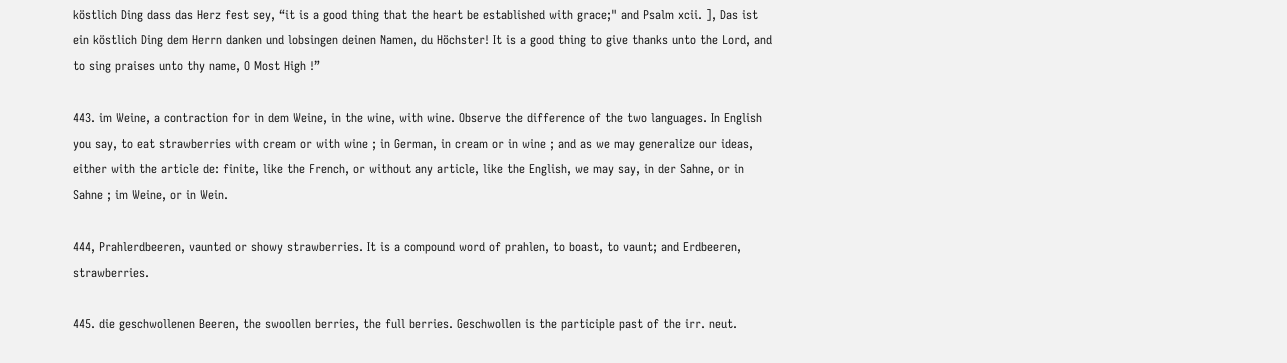köstlich Ding dass das Herz fest sey, “it is a good thing that the heart be established with grace;" and Psalm xcii. ], Das ist ein köstlich Ding dem Herrn danken und lobsingen deinen Namen, du Höchster! It is a good thing to give thanks unto the Lord, and to sing praises unto thy name, O Most High !”

443. im Weine, a contraction for in dem Weine, in the wine, with wine. Observe the difference of the two languages. In English you say, to eat strawberries with cream or with wine ; in German, in cream or in wine ; and as we may generalize our ideas, either with the article de: finite, like the French, or without any article, like the English, we may say, in der Sahne, or in Sahne ; im Weine, or in Wein.

444, Prahlerdbeeren, vaunted or showy strawberries. It is a compound word of prahlen, to boast, to vaunt; and Erdbeeren, strawberries.

445. die geschwollenen Beeren, the swoollen berries, the full berries. Geschwollen is the participle past of the irr. neut.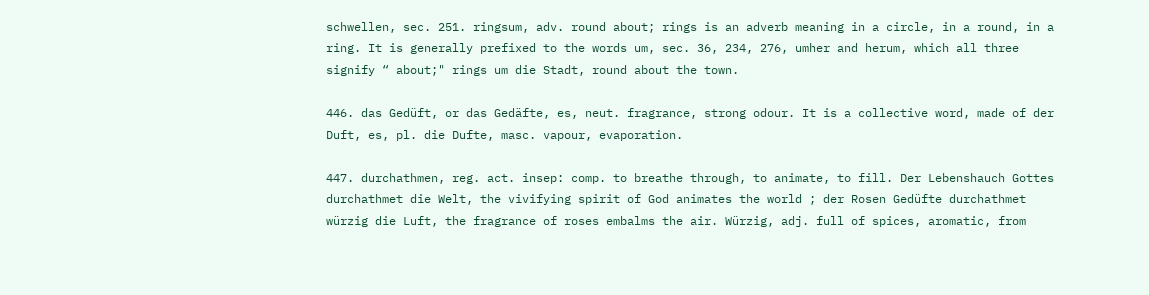schwellen, sec. 251. ringsum, adv. round about; rings is an adverb meaning in a circle, in a round, in a ring. It is generally prefixed to the words um, sec. 36, 234, 276, umher and herum, which all three signify “ about;" rings um die Stadt, round about the town.

446. das Gedüft, or das Gedäfte, es, neut. fragrance, strong odour. It is a collective word, made of der Duft, es, pl. die Dufte, masc. vapour, evaporation.

447. durchathmen, reg. act. insep: comp. to breathe through, to animate, to fill. Der Lebenshauch Gottes durchathmet die Welt, the vivifying spirit of God animates the world ; der Rosen Gedüfte durchathmet würzig die Luft, the fragrance of roses embalms the air. Würzig, adj. full of spices, aromatic, from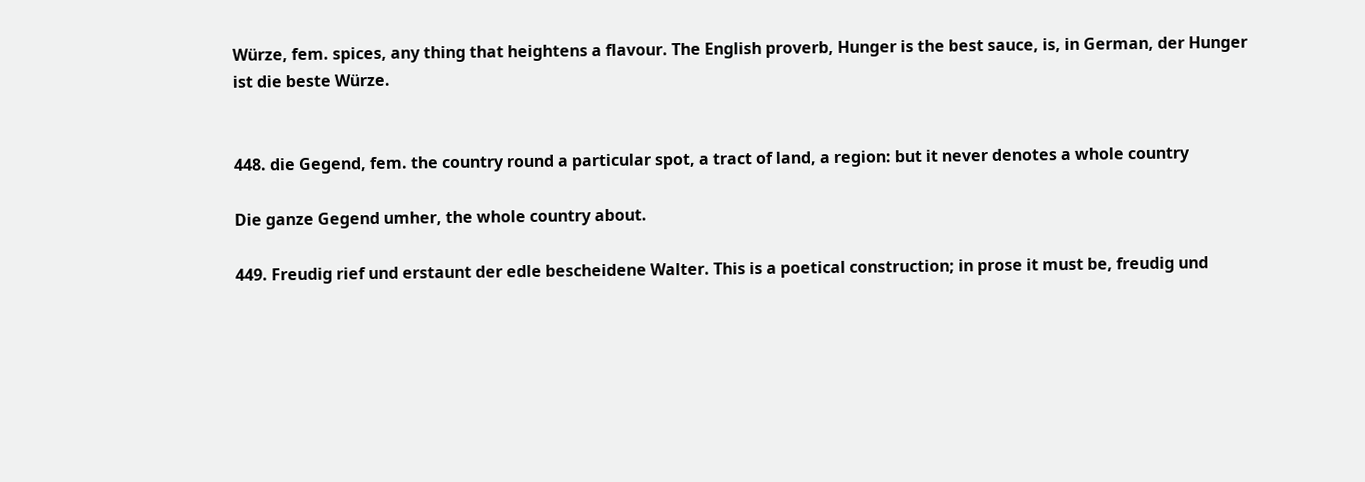Würze, fem. spices, any thing that heightens a flavour. The English proverb, Hunger is the best sauce, is, in German, der Hunger ist die beste Würze.


448. die Gegend, fem. the country round a particular spot, a tract of land, a region: but it never denotes a whole country

Die ganze Gegend umher, the whole country about.

449. Freudig rief und erstaunt der edle bescheidene Walter. This is a poetical construction; in prose it must be, freudig und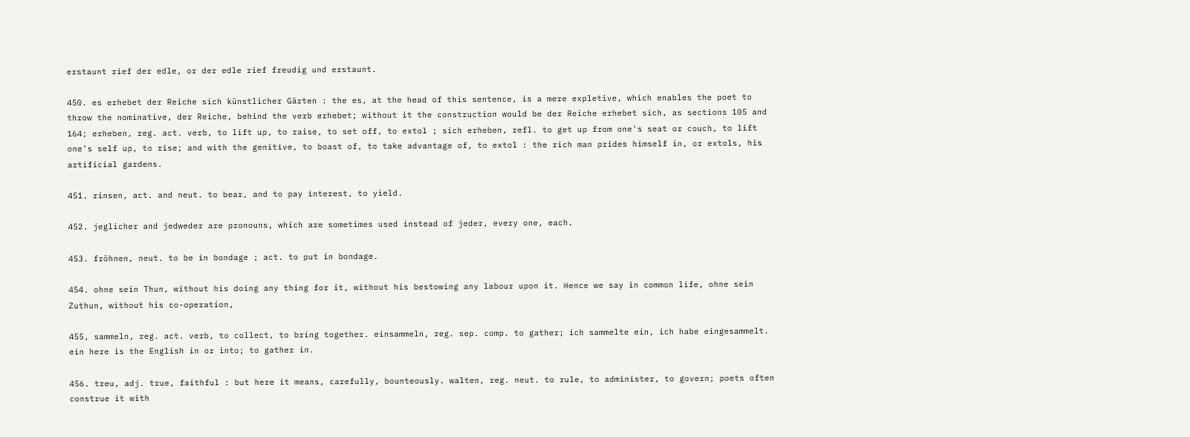erstaunt rief der edle, or der edle rief freudig und erstaunt.

450. es erhebet der Reiche sich künstlicher Gärten : the es, at the head of this sentence, is a mere expletive, which enables the poet to throw the nominative, der Reiche, behind the verb erhebet; without it the construction would be der Reiche erhebet sich, as sections 105 and 164; erheben, reg. act. verb, to lift up, to raise, to set off, to extol ; sich erheben, refl. to get up from one's seat or couch, to lift one's self up, to rise; and with the genitive, to boast of, to take advantage of, to extol : the rich man prides himself in, or extols, his artificial gardens.

451. rinsen, act. and neut. to bear, and to pay interest, to yield.

452. jeglicher and jedweder are pronouns, which are sometimes used instead of jeder, every one, each.

453. fröhnen, neut. to be in bondage ; act. to put in bondage.

454. ohne sein Thun, without his doing any thing for it, without his bestowing any labour upon it. Hence we say in common life, ohne sein Zuthun, without his co-operation,

455, sammeln, reg. act. verb, to collect, to bring together. einsammeln, reg. sep. comp. to gather; ich sammelte ein, ich habe eingesammelt. ein here is the English in or into; to gather in.

456. treu, adj. true, faithful : but here it means, carefully, bounteously. walten, reg. neut. to rule, to administer, to govern; poets often construe it with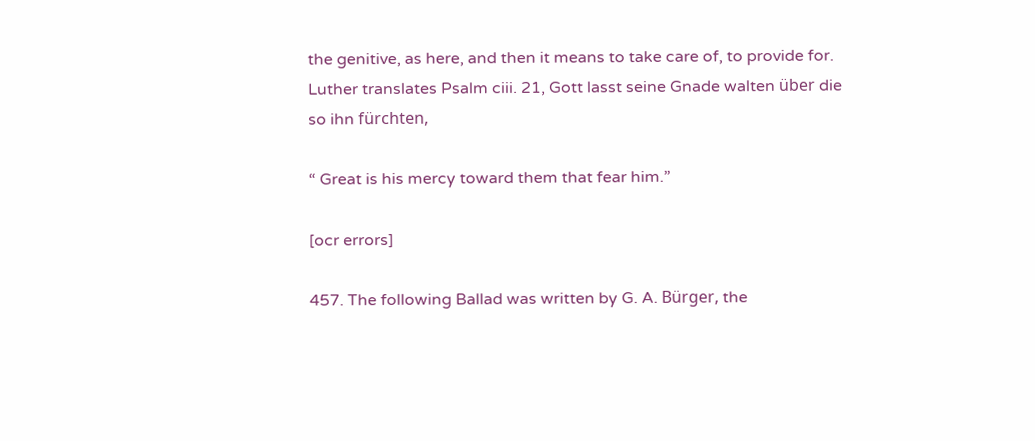the genitive, as here, and then it means to take care of, to provide for. Luther translates Psalm ciii. 21, Gott lasst seine Gnade walten über die so ihn fürchten,

“ Great is his mercy toward them that fear him.”

[ocr errors]

457. The following Ballad was written by G. A. Bürger, the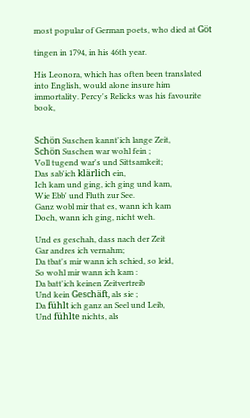most popular of German poets, who died at Göt

tingen in 1794, in his 46th year.

His Leonora, which has often been translated into English, would alone insure him immortality. Percy's Relicks was his favourite book,


Schön Suschen kannt'ich lange Zeit,
Schön Suschen war wohl fein ;
Voll tugend war's und Sittsamkeit;
Das sab'ich klärlich ein,
Ich kam und ging, ich ging und kam,
Wie Ebb' und Fluth zur See.
Ganz wobl mir that es, wann ich kam
Doch, wann ich ging, nicht weh.

Und es geschah, dass nach der Zeit
Gar andres ich vernahm;
Da tbat's mir wann ich schied, so leid,
So wohl mir wann ich kam :
Da batt'ich keinen Zeitvertreib
Und kein Geschäft, als sie ;
Da fühlt ich ganz an Seel und Leib,
Und fühlte nichts, als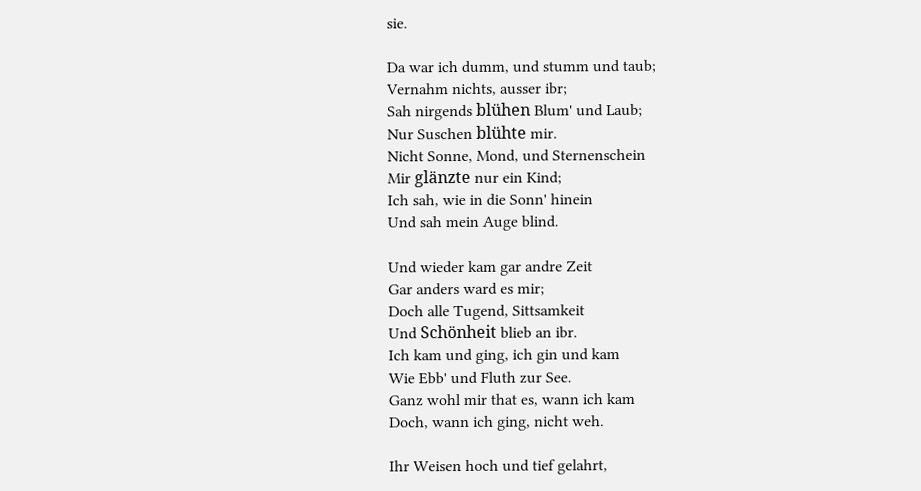sie.

Da war ich dumm, und stumm und taub;
Vernahm nichts, ausser ibr;
Sah nirgends blühen Blum' und Laub;
Nur Suschen blühte mir.
Nicht Sonne, Mond, und Sternenschein
Mir glänzte nur ein Kind;
Ich sah, wie in die Sonn' hinein
Und sah mein Auge blind.

Und wieder kam gar andre Zeit
Gar anders ward es mir;
Doch alle Tugend, Sittsamkeit
Und Schönheit blieb an ibr.
Ich kam und ging, ich gin und kam
Wie Ebb' und Fluth zur See.
Ganz wohl mir that es, wann ich kam
Doch, wann ich ging, nicht weh.

Ihr Weisen hoch und tief gelahrt,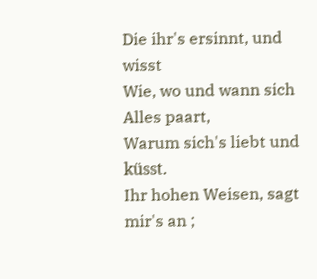Die ihr's ersinnt, und wisst
Wie, wo und wann sich Alles paart,
Warum sich's liebt und küsst.
Ihr hohen Weisen, sagt mir's an ;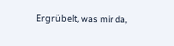Ergrübelt, was mir da,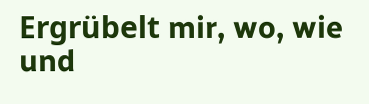Ergrübelt mir, wo, wie und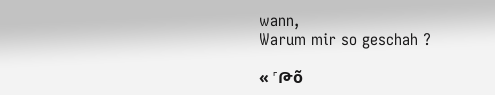wann,
Warum mir so geschah ?

« ˹Թõ